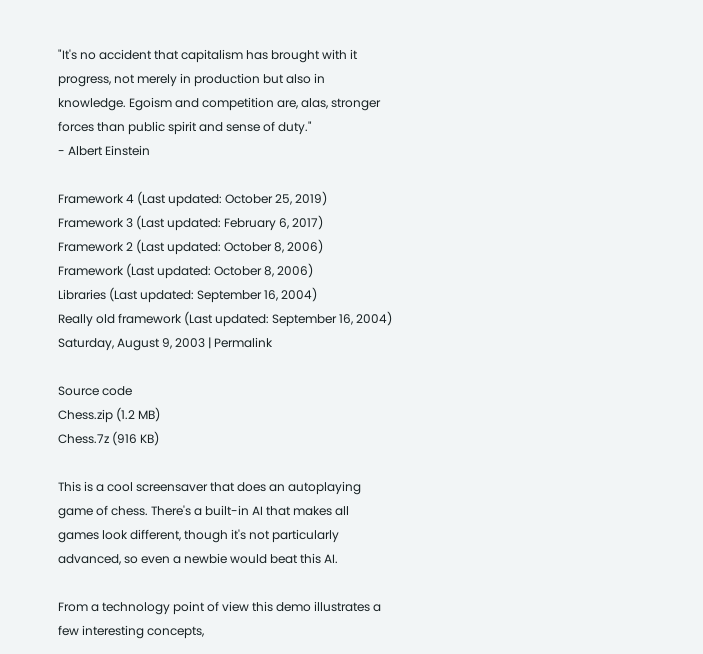"It's no accident that capitalism has brought with it progress, not merely in production but also in knowledge. Egoism and competition are, alas, stronger forces than public spirit and sense of duty."
- Albert Einstein

Framework 4 (Last updated: October 25, 2019)
Framework 3 (Last updated: February 6, 2017)
Framework 2 (Last updated: October 8, 2006)
Framework (Last updated: October 8, 2006)
Libraries (Last updated: September 16, 2004)
Really old framework (Last updated: September 16, 2004)
Saturday, August 9, 2003 | Permalink

Source code
Chess.zip (1.2 MB)
Chess.7z (916 KB)

This is a cool screensaver that does an autoplaying game of chess. There's a built-in AI that makes all games look different, though it's not particularly advanced, so even a newbie would beat this AI.

From a technology point of view this demo illustrates a few interesting concepts,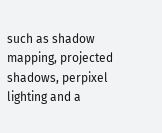such as shadow mapping, projected shadows, perpixel lighting and a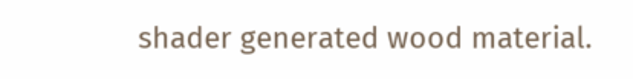shader generated wood material.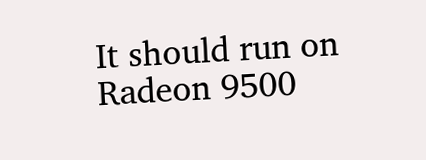It should run on Radeon 9500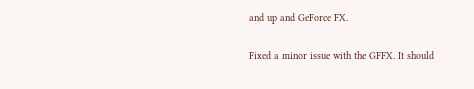and up and GeForce FX.

Fixed a minor issue with the GFFX. It should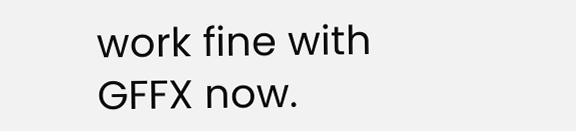work fine with GFFX now.